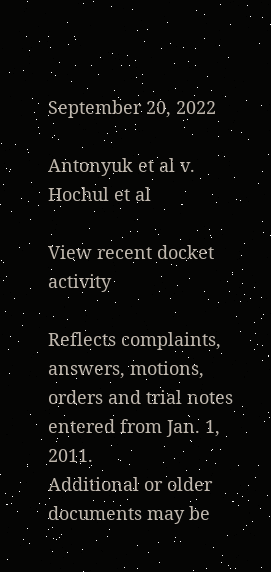September 20, 2022

Antonyuk et al v. Hochul et al

View recent docket activity

Reflects complaints, answers, motions, orders and trial notes entered from Jan. 1, 2011.
Additional or older documents may be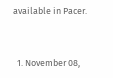available in Pacer.


  1. November 08,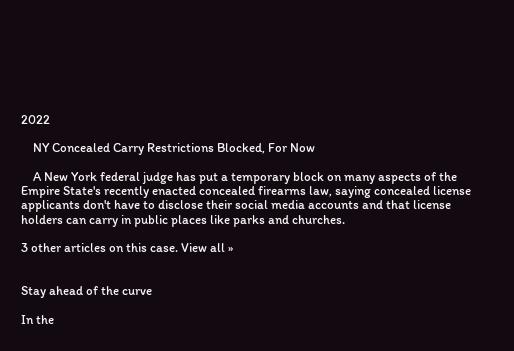2022

    NY Concealed Carry Restrictions Blocked, For Now

    A New York federal judge has put a temporary block on many aspects of the Empire State's recently enacted concealed firearms law, saying concealed license applicants don't have to disclose their social media accounts and that license holders can carry in public places like parks and churches.

3 other articles on this case. View all »


Stay ahead of the curve

In the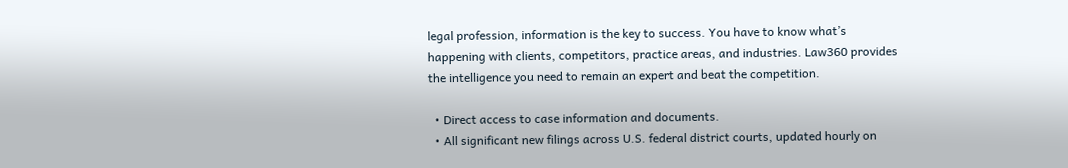legal profession, information is the key to success. You have to know what’s happening with clients, competitors, practice areas, and industries. Law360 provides the intelligence you need to remain an expert and beat the competition.

  • Direct access to case information and documents.
  • All significant new filings across U.S. federal district courts, updated hourly on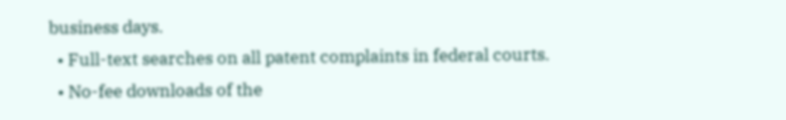business days.
  • Full-text searches on all patent complaints in federal courts.
  • No-fee downloads of the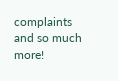complaints and so much more!